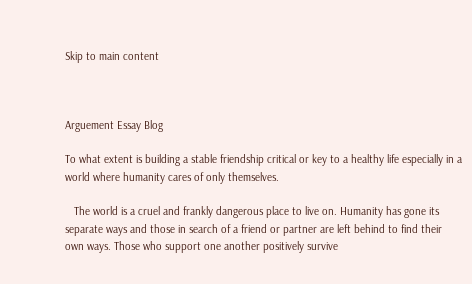Skip to main content



Arguement Essay Blog

To what extent is building a stable friendship critical or key to a healthy life especially in a world where humanity cares of only themselves.

   The world is a cruel and frankly dangerous place to live on. Humanity has gone its separate ways and those in search of a friend or partner are left behind to find their own ways. Those who support one another positively survive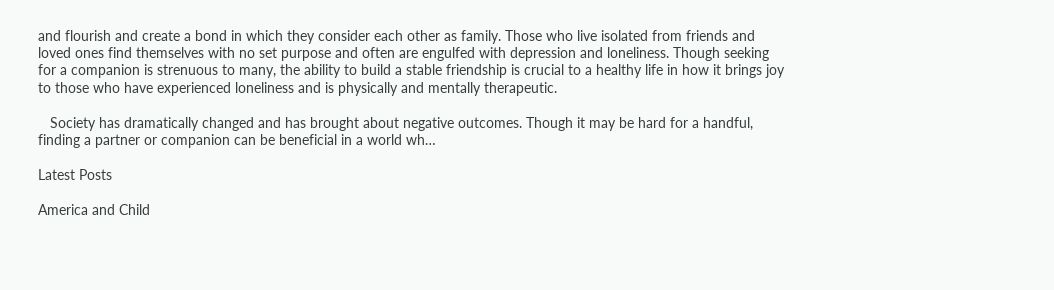and flourish and create a bond in which they consider each other as family. Those who live isolated from friends and loved ones find themselves with no set purpose and often are engulfed with depression and loneliness. Though seeking for a companion is strenuous to many, the ability to build a stable friendship is crucial to a healthy life in how it brings joy to those who have experienced loneliness and is physically and mentally therapeutic.

   Society has dramatically changed and has brought about negative outcomes. Though it may be hard for a handful, finding a partner or companion can be beneficial in a world wh…

Latest Posts

America and Child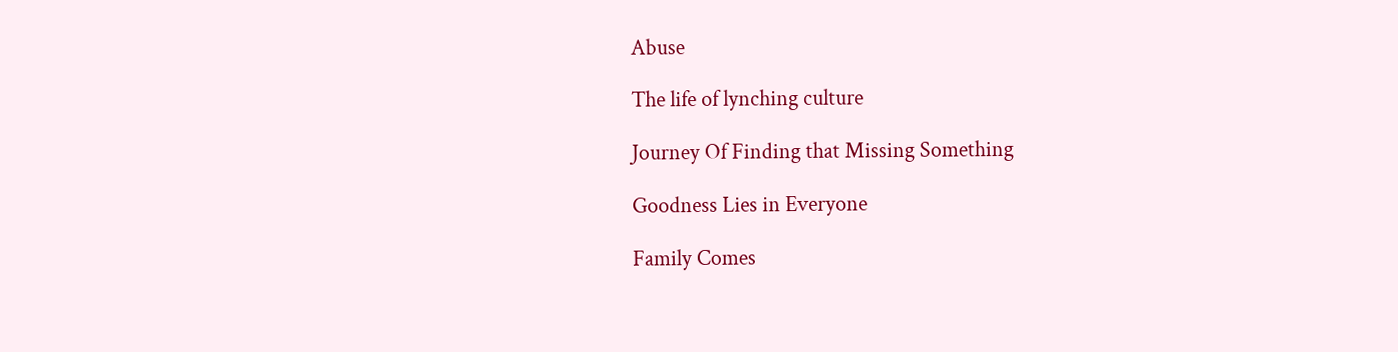Abuse

The life of lynching culture

Journey Of Finding that Missing Something

Goodness Lies in Everyone

Family Comes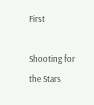First

Shooting for the Stars